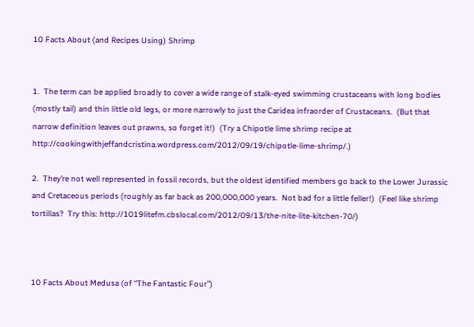10 Facts About (and Recipes Using) Shrimp


1.  The term can be applied broadly to cover a wide range of stalk-eyed swimming crustaceans with long bodies (mostly tail) and thin little old legs, or more narrowly to just the Caridea infraorder of Crustaceans.  (But that narrow definition leaves out prawns, so forget it!)  (Try a Chipotle lime shrimp recipe at http://cookingwithjeffandcristina.wordpress.com/2012/09/19/chipotle-lime-shrimp/.)

2.  They’re not well represented in fossil records, but the oldest identified members go back to the Lower Jurassic and Cretaceous periods (roughly as far back as 200,000,000 years.  Not bad for a little feller!)  (Feel like shrimp tortillas?  Try this: http://1019litefm.cbslocal.com/2012/09/13/the-nite-lite-kitchen-70/)



10 Facts About Medusa (of “The Fantastic Four”)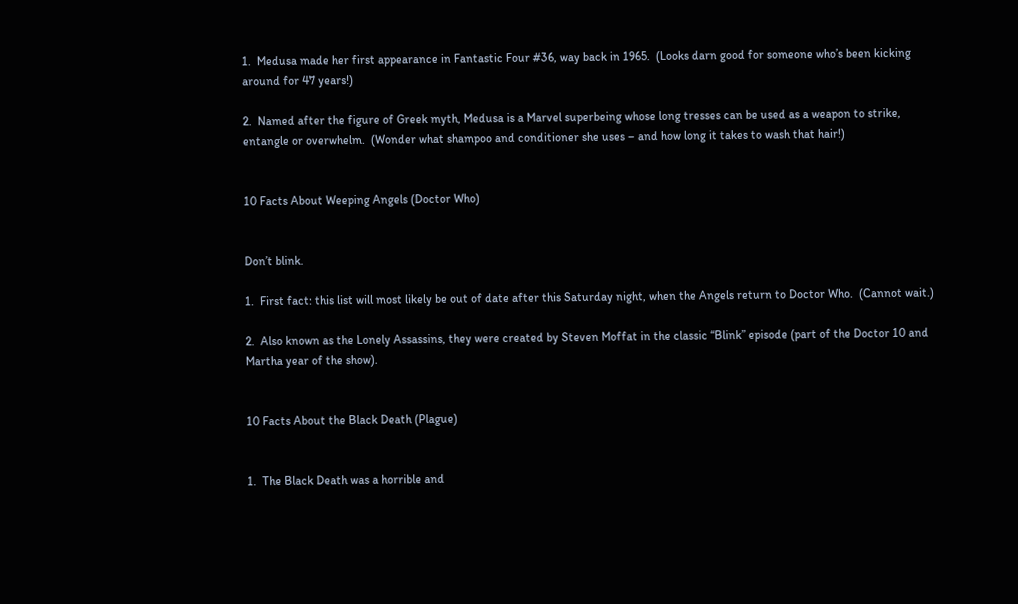1.  Medusa made her first appearance in Fantastic Four #36, way back in 1965.  (Looks darn good for someone who’s been kicking around for 47 years!)

2.  Named after the figure of Greek myth, Medusa is a Marvel superbeing whose long tresses can be used as a weapon to strike, entangle or overwhelm.  (Wonder what shampoo and conditioner she uses – and how long it takes to wash that hair!)


10 Facts About Weeping Angels (Doctor Who)


Don’t blink.

1.  First fact: this list will most likely be out of date after this Saturday night, when the Angels return to Doctor Who.  (Cannot wait.)

2.  Also known as the Lonely Assassins, they were created by Steven Moffat in the classic “Blink” episode (part of the Doctor 10 and Martha year of the show).


10 Facts About the Black Death (Plague)


1.  The Black Death was a horrible and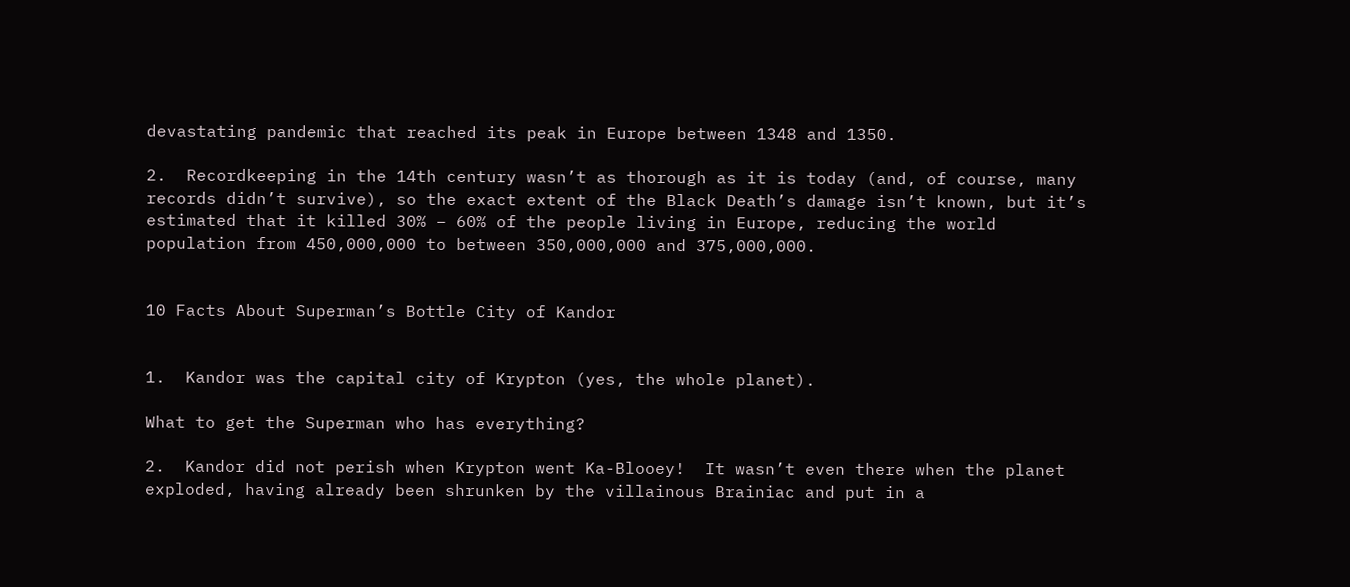devastating pandemic that reached its peak in Europe between 1348 and 1350.

2.  Recordkeeping in the 14th century wasn’t as thorough as it is today (and, of course, many records didn’t survive), so the exact extent of the Black Death’s damage isn’t known, but it’s estimated that it killed 30% – 60% of the people living in Europe, reducing the world population from 450,000,000 to between 350,000,000 and 375,000,000.


10 Facts About Superman’s Bottle City of Kandor


1.  Kandor was the capital city of Krypton (yes, the whole planet).

What to get the Superman who has everything?

2.  Kandor did not perish when Krypton went Ka-Blooey!  It wasn’t even there when the planet exploded, having already been shrunken by the villainous Brainiac and put in a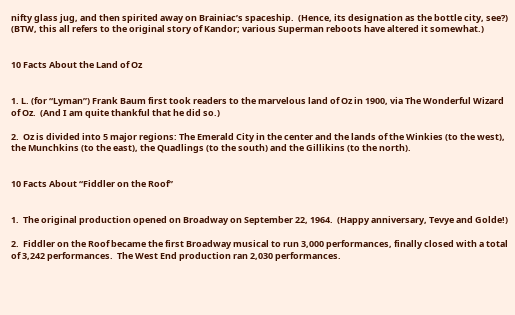nifty glass jug, and then spirited away on Brainiac’s spaceship.  (Hence, its designation as the bottle city, see?)  (BTW, this all refers to the original story of Kandor; various Superman reboots have altered it somewhat.)


10 Facts About the Land of Oz


1. L. (for “Lyman”) Frank Baum first took readers to the marvelous land of Oz in 1900, via The Wonderful Wizard of Oz.  (And I am quite thankful that he did so.)

2.  Oz is divided into 5 major regions: The Emerald City in the center and the lands of the Winkies (to the west),  the Munchkins (to the east), the Quadlings (to the south) and the Gillikins (to the north).


10 Facts About “Fiddler on the Roof”


1.  The original production opened on Broadway on September 22, 1964.  (Happy anniversary, Tevye and Golde!)

2.  Fiddler on the Roof became the first Broadway musical to run 3,000 performances, finally closed with a total of 3,242 performances.  The West End production ran 2,030 performances.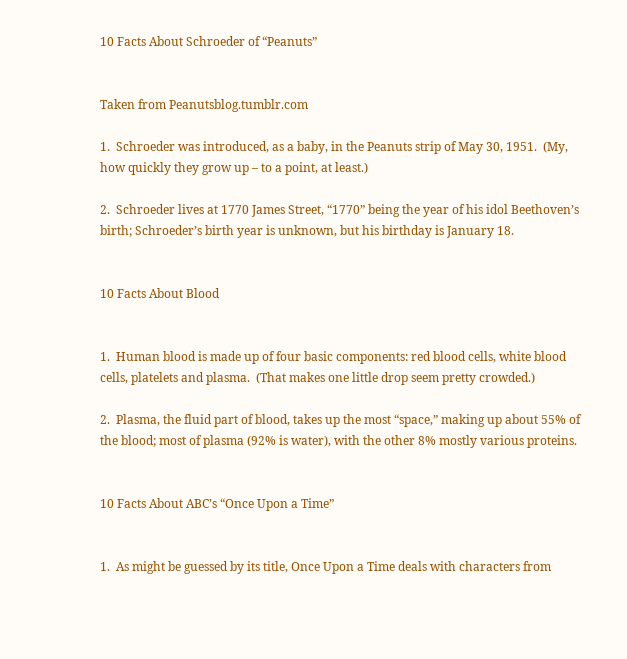10 Facts About Schroeder of “Peanuts”


Taken from Peanutsblog.tumblr.com

1.  Schroeder was introduced, as a baby, in the Peanuts strip of May 30, 1951.  (My, how quickly they grow up – to a point, at least.)

2.  Schroeder lives at 1770 James Street, “1770” being the year of his idol Beethoven’s birth; Schroeder’s birth year is unknown, but his birthday is January 18.


10 Facts About Blood


1.  Human blood is made up of four basic components: red blood cells, white blood cells, platelets and plasma.  (That makes one little drop seem pretty crowded.)

2.  Plasma, the fluid part of blood, takes up the most “space,” making up about 55% of the blood; most of plasma (92% is water), with the other 8% mostly various proteins.


10 Facts About ABC’s “Once Upon a Time”


1.  As might be guessed by its title, Once Upon a Time deals with characters from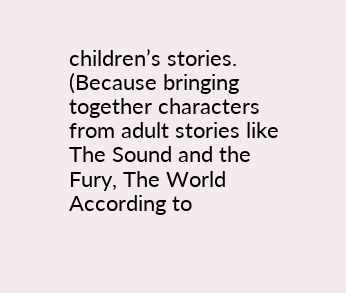children’s stories.  (Because bringing together characters from adult stories like  The Sound and the Fury, The World According to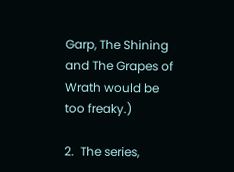Garp, The Shining and The Grapes of Wrath would be too freaky.)

2.  The series,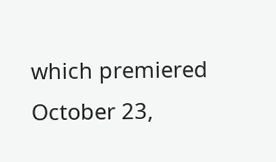which premiered October 23,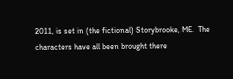2011, is set in (the fictional) Storybrooke, ME.  The characters have all been brought there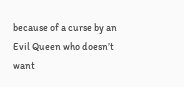because of a curse by an Evil Queen who doesn’t want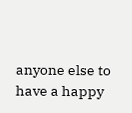anyone else to have a happy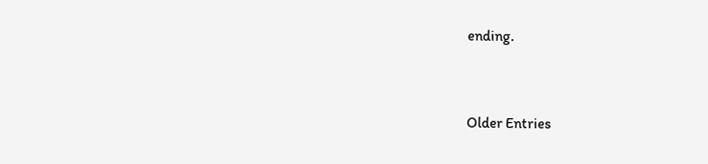ending.


Older Entries